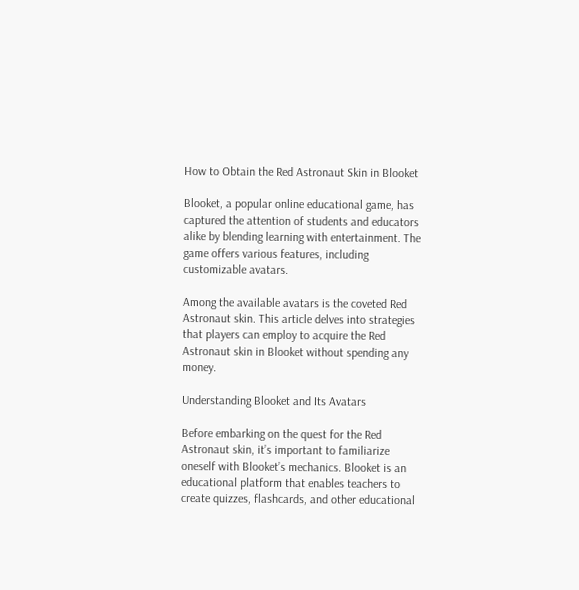How to Obtain the Red Astronaut Skin in Blooket

Blooket, a popular online educational game, has captured the attention of students and educators alike by blending learning with entertainment. The game offers various features, including customizable avatars.

Among the available avatars is the coveted Red Astronaut skin. This article delves into strategies that players can employ to acquire the Red Astronaut skin in Blooket without spending any money.

Understanding Blooket and Its Avatars

Before embarking on the quest for the Red Astronaut skin, it’s important to familiarize oneself with Blooket’s mechanics. Blooket is an educational platform that enables teachers to create quizzes, flashcards, and other educational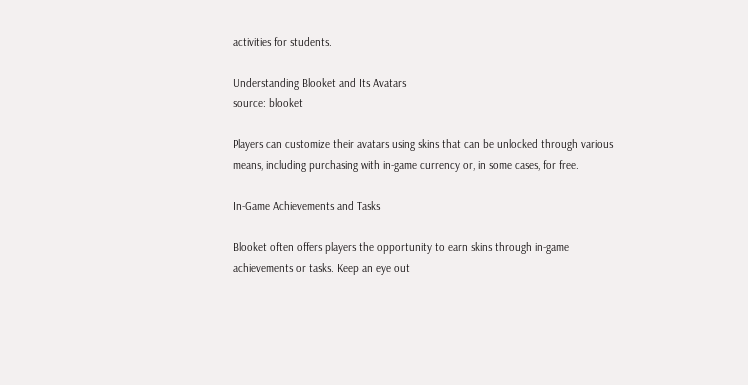activities for students.

Understanding Blooket and Its Avatars
source: blooket

Players can customize their avatars using skins that can be unlocked through various means, including purchasing with in-game currency or, in some cases, for free.

In-Game Achievements and Tasks

Blooket often offers players the opportunity to earn skins through in-game achievements or tasks. Keep an eye out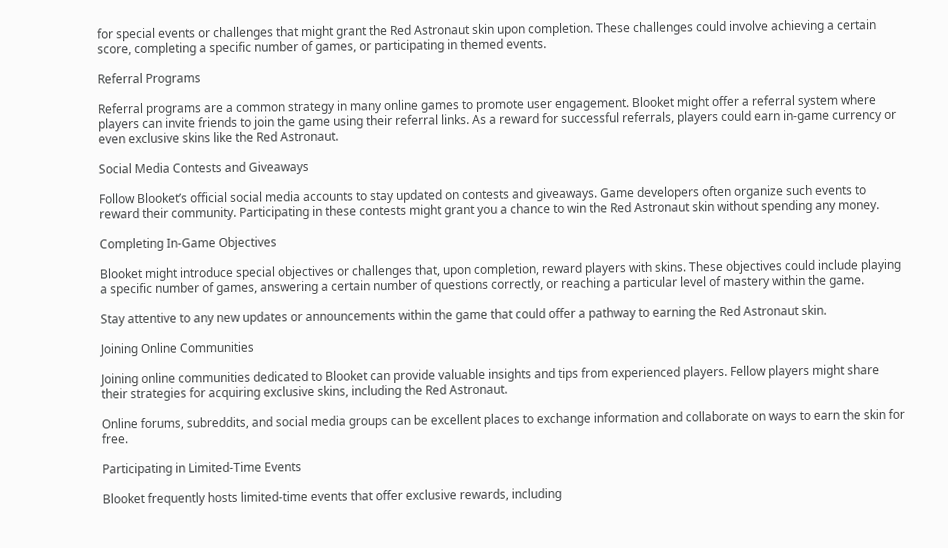for special events or challenges that might grant the Red Astronaut skin upon completion. These challenges could involve achieving a certain score, completing a specific number of games, or participating in themed events.

Referral Programs

Referral programs are a common strategy in many online games to promote user engagement. Blooket might offer a referral system where players can invite friends to join the game using their referral links. As a reward for successful referrals, players could earn in-game currency or even exclusive skins like the Red Astronaut.

Social Media Contests and Giveaways

Follow Blooket’s official social media accounts to stay updated on contests and giveaways. Game developers often organize such events to reward their community. Participating in these contests might grant you a chance to win the Red Astronaut skin without spending any money.

Completing In-Game Objectives

Blooket might introduce special objectives or challenges that, upon completion, reward players with skins. These objectives could include playing a specific number of games, answering a certain number of questions correctly, or reaching a particular level of mastery within the game.

Stay attentive to any new updates or announcements within the game that could offer a pathway to earning the Red Astronaut skin.

Joining Online Communities

Joining online communities dedicated to Blooket can provide valuable insights and tips from experienced players. Fellow players might share their strategies for acquiring exclusive skins, including the Red Astronaut.

Online forums, subreddits, and social media groups can be excellent places to exchange information and collaborate on ways to earn the skin for free.

Participating in Limited-Time Events

Blooket frequently hosts limited-time events that offer exclusive rewards, including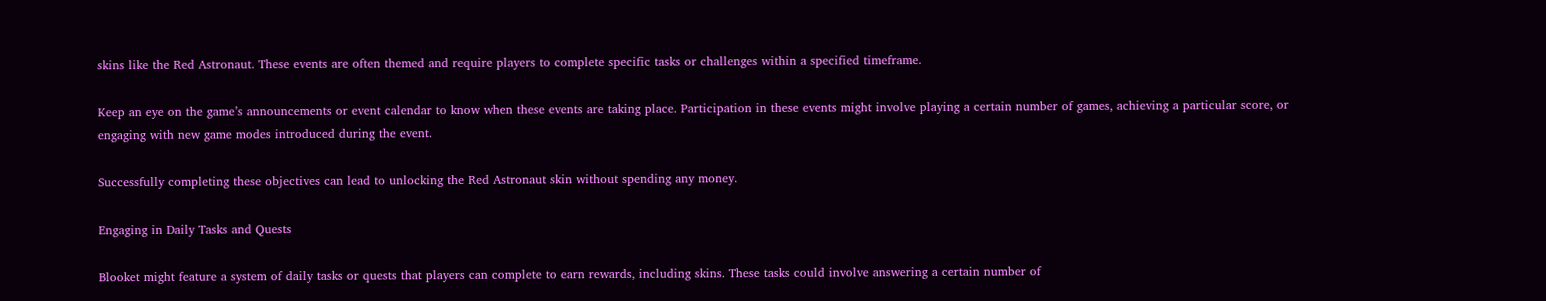skins like the Red Astronaut. These events are often themed and require players to complete specific tasks or challenges within a specified timeframe.

Keep an eye on the game’s announcements or event calendar to know when these events are taking place. Participation in these events might involve playing a certain number of games, achieving a particular score, or engaging with new game modes introduced during the event.

Successfully completing these objectives can lead to unlocking the Red Astronaut skin without spending any money.

Engaging in Daily Tasks and Quests

Blooket might feature a system of daily tasks or quests that players can complete to earn rewards, including skins. These tasks could involve answering a certain number of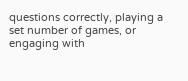questions correctly, playing a set number of games, or engaging with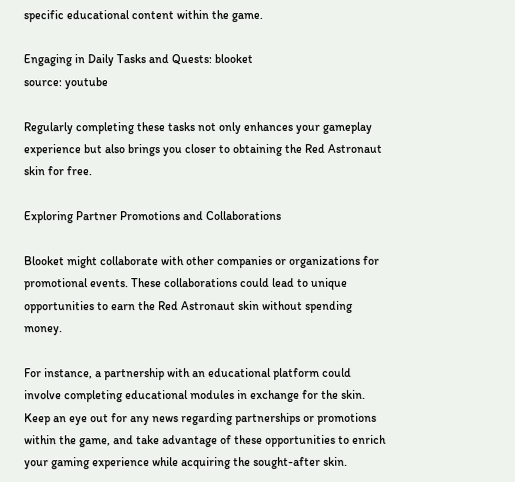specific educational content within the game.

Engaging in Daily Tasks and Quests: blooket
source: youtube

Regularly completing these tasks not only enhances your gameplay experience but also brings you closer to obtaining the Red Astronaut skin for free.

Exploring Partner Promotions and Collaborations

Blooket might collaborate with other companies or organizations for promotional events. These collaborations could lead to unique opportunities to earn the Red Astronaut skin without spending money.

For instance, a partnership with an educational platform could involve completing educational modules in exchange for the skin. Keep an eye out for any news regarding partnerships or promotions within the game, and take advantage of these opportunities to enrich your gaming experience while acquiring the sought-after skin.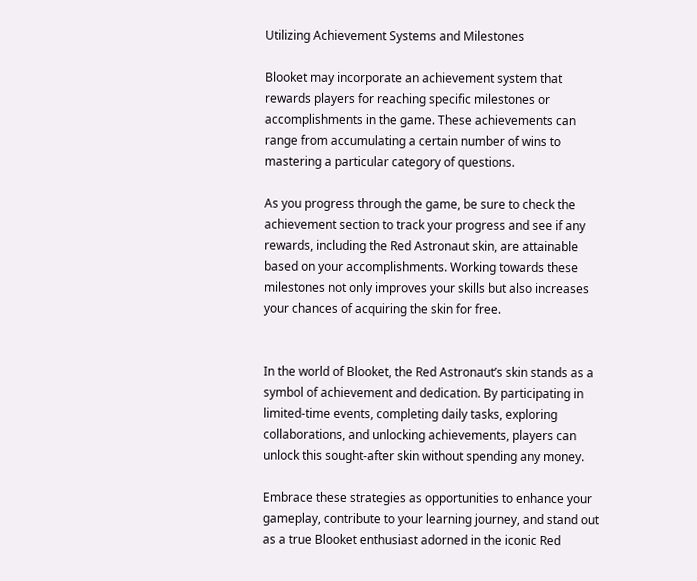Utilizing Achievement Systems and Milestones

Blooket may incorporate an achievement system that rewards players for reaching specific milestones or accomplishments in the game. These achievements can range from accumulating a certain number of wins to mastering a particular category of questions.

As you progress through the game, be sure to check the achievement section to track your progress and see if any rewards, including the Red Astronaut skin, are attainable based on your accomplishments. Working towards these milestones not only improves your skills but also increases your chances of acquiring the skin for free.


In the world of Blooket, the Red Astronaut’s skin stands as a symbol of achievement and dedication. By participating in limited-time events, completing daily tasks, exploring collaborations, and unlocking achievements, players can unlock this sought-after skin without spending any money.

Embrace these strategies as opportunities to enhance your gameplay, contribute to your learning journey, and stand out as a true Blooket enthusiast adorned in the iconic Red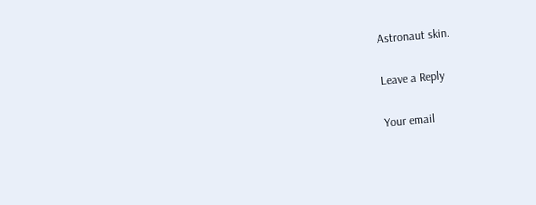Astronaut skin.

Leave a Reply

Your email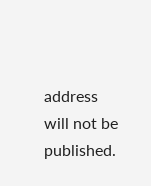address will not be published.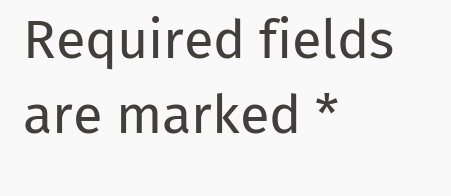Required fields are marked *